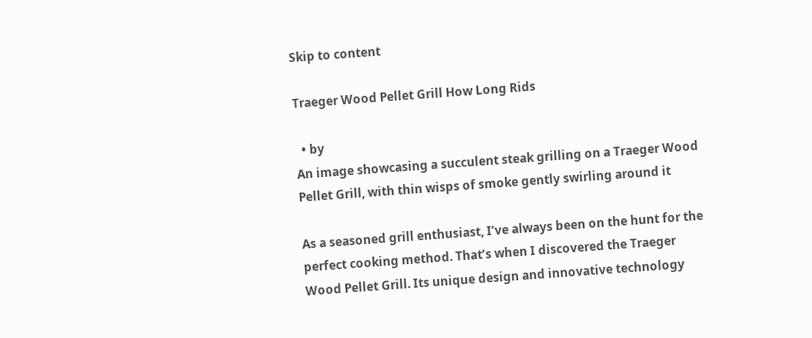Skip to content

Traeger Wood Pellet Grill How Long Rids

  • by
An image showcasing a succulent steak grilling on a Traeger Wood Pellet Grill, with thin wisps of smoke gently swirling around it

As a seasoned grill enthusiast, I’ve always been on the hunt for the perfect cooking method. That’s when I discovered the Traeger Wood Pellet Grill. Its unique design and innovative technology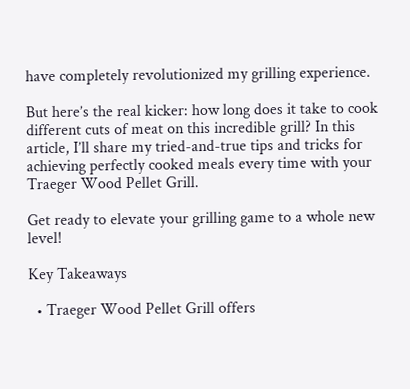have completely revolutionized my grilling experience.

But here’s the real kicker: how long does it take to cook different cuts of meat on this incredible grill? In this article, I’ll share my tried-and-true tips and tricks for achieving perfectly cooked meals every time with your Traeger Wood Pellet Grill.

Get ready to elevate your grilling game to a whole new level!

Key Takeaways

  • Traeger Wood Pellet Grill offers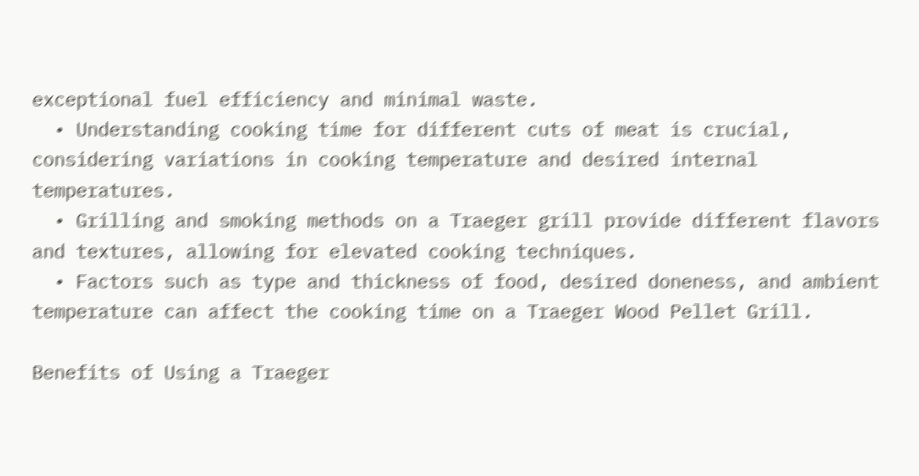exceptional fuel efficiency and minimal waste.
  • Understanding cooking time for different cuts of meat is crucial, considering variations in cooking temperature and desired internal temperatures.
  • Grilling and smoking methods on a Traeger grill provide different flavors and textures, allowing for elevated cooking techniques.
  • Factors such as type and thickness of food, desired doneness, and ambient temperature can affect the cooking time on a Traeger Wood Pellet Grill.

Benefits of Using a Traeger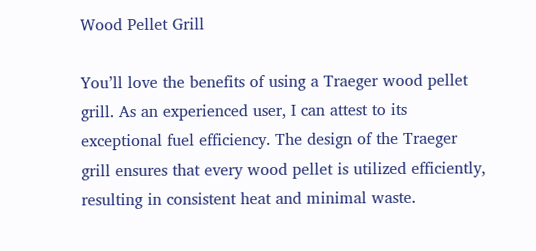Wood Pellet Grill

You’ll love the benefits of using a Traeger wood pellet grill. As an experienced user, I can attest to its exceptional fuel efficiency. The design of the Traeger grill ensures that every wood pellet is utilized efficiently, resulting in consistent heat and minimal waste.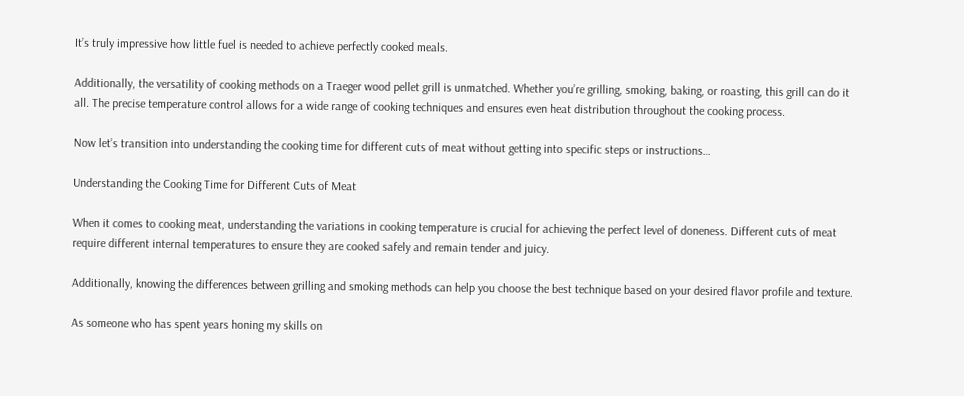It’s truly impressive how little fuel is needed to achieve perfectly cooked meals.

Additionally, the versatility of cooking methods on a Traeger wood pellet grill is unmatched. Whether you’re grilling, smoking, baking, or roasting, this grill can do it all. The precise temperature control allows for a wide range of cooking techniques and ensures even heat distribution throughout the cooking process.

Now let’s transition into understanding the cooking time for different cuts of meat without getting into specific steps or instructions…

Understanding the Cooking Time for Different Cuts of Meat

When it comes to cooking meat, understanding the variations in cooking temperature is crucial for achieving the perfect level of doneness. Different cuts of meat require different internal temperatures to ensure they are cooked safely and remain tender and juicy.

Additionally, knowing the differences between grilling and smoking methods can help you choose the best technique based on your desired flavor profile and texture.

As someone who has spent years honing my skills on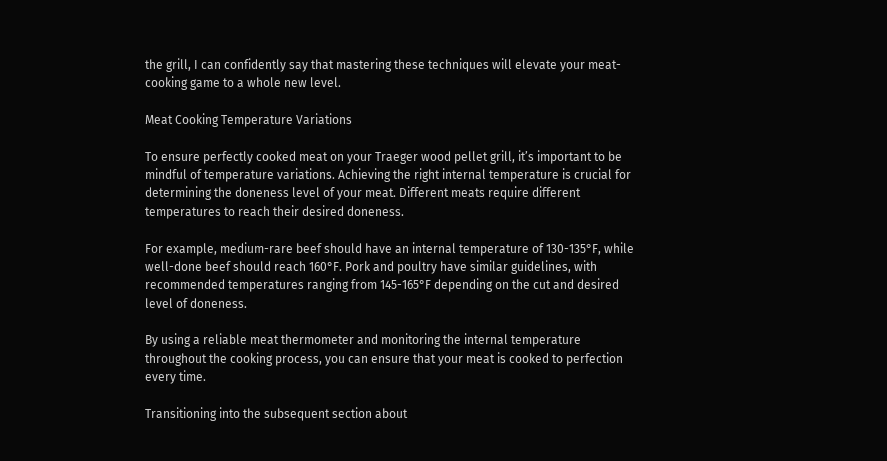the grill, I can confidently say that mastering these techniques will elevate your meat-cooking game to a whole new level.

Meat Cooking Temperature Variations

To ensure perfectly cooked meat on your Traeger wood pellet grill, it’s important to be mindful of temperature variations. Achieving the right internal temperature is crucial for determining the doneness level of your meat. Different meats require different temperatures to reach their desired doneness.

For example, medium-rare beef should have an internal temperature of 130-135°F, while well-done beef should reach 160°F. Pork and poultry have similar guidelines, with recommended temperatures ranging from 145-165°F depending on the cut and desired level of doneness.

By using a reliable meat thermometer and monitoring the internal temperature throughout the cooking process, you can ensure that your meat is cooked to perfection every time.

Transitioning into the subsequent section about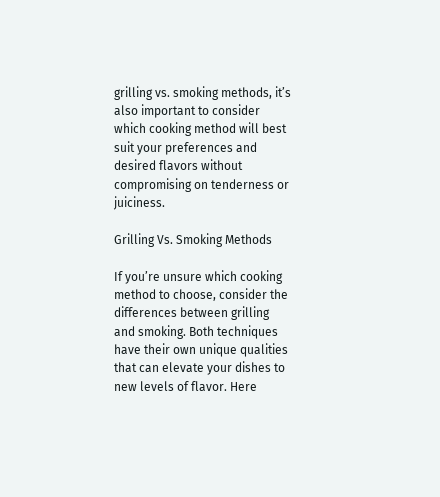grilling vs. smoking methods, it’s also important to consider which cooking method will best suit your preferences and desired flavors without compromising on tenderness or juiciness.

Grilling Vs. Smoking Methods

If you’re unsure which cooking method to choose, consider the differences between grilling and smoking. Both techniques have their own unique qualities that can elevate your dishes to new levels of flavor. Here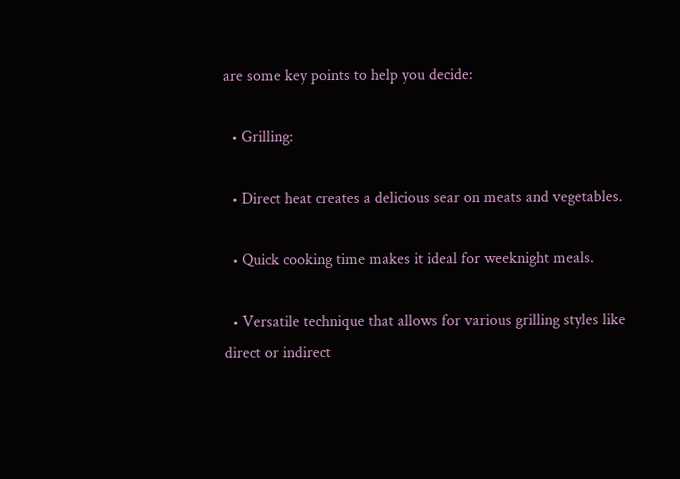are some key points to help you decide:

  • Grilling:

  • Direct heat creates a delicious sear on meats and vegetables.

  • Quick cooking time makes it ideal for weeknight meals.

  • Versatile technique that allows for various grilling styles like direct or indirect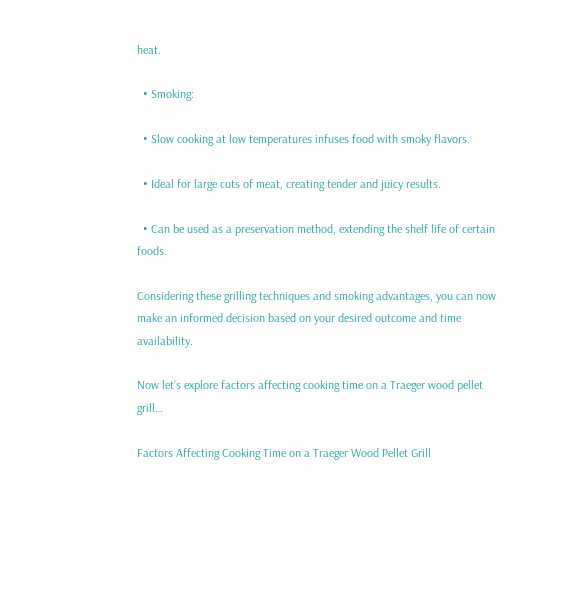heat.

  • Smoking:

  • Slow cooking at low temperatures infuses food with smoky flavors.

  • Ideal for large cuts of meat, creating tender and juicy results.

  • Can be used as a preservation method, extending the shelf life of certain foods.

Considering these grilling techniques and smoking advantages, you can now make an informed decision based on your desired outcome and time availability.

Now let’s explore factors affecting cooking time on a Traeger wood pellet grill…

Factors Affecting Cooking Time on a Traeger Wood Pellet Grill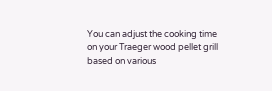You can adjust the cooking time on your Traeger wood pellet grill based on various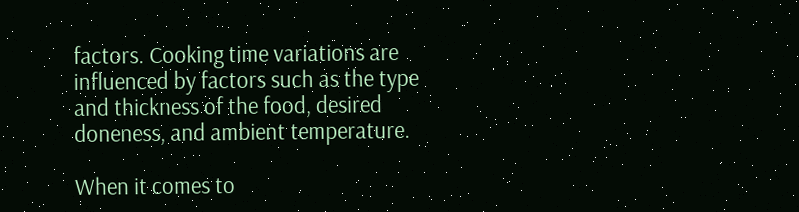factors. Cooking time variations are influenced by factors such as the type and thickness of the food, desired doneness, and ambient temperature.

When it comes to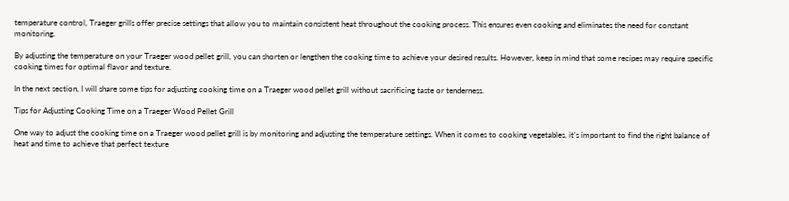temperature control, Traeger grills offer precise settings that allow you to maintain consistent heat throughout the cooking process. This ensures even cooking and eliminates the need for constant monitoring.

By adjusting the temperature on your Traeger wood pellet grill, you can shorten or lengthen the cooking time to achieve your desired results. However, keep in mind that some recipes may require specific cooking times for optimal flavor and texture.

In the next section, I will share some tips for adjusting cooking time on a Traeger wood pellet grill without sacrificing taste or tenderness.

Tips for Adjusting Cooking Time on a Traeger Wood Pellet Grill

One way to adjust the cooking time on a Traeger wood pellet grill is by monitoring and adjusting the temperature settings. When it comes to cooking vegetables, it’s important to find the right balance of heat and time to achieve that perfect texture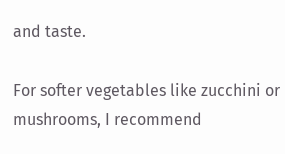and taste.

For softer vegetables like zucchini or mushrooms, I recommend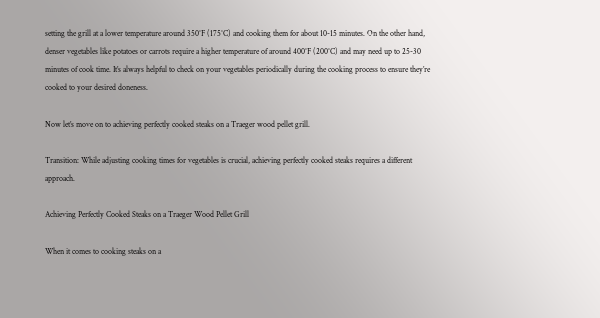setting the grill at a lower temperature around 350°F (175°C) and cooking them for about 10-15 minutes. On the other hand, denser vegetables like potatoes or carrots require a higher temperature of around 400°F (200°C) and may need up to 25-30 minutes of cook time. It’s always helpful to check on your vegetables periodically during the cooking process to ensure they’re cooked to your desired doneness.

Now let’s move on to achieving perfectly cooked steaks on a Traeger wood pellet grill.

Transition: While adjusting cooking times for vegetables is crucial, achieving perfectly cooked steaks requires a different approach.

Achieving Perfectly Cooked Steaks on a Traeger Wood Pellet Grill

When it comes to cooking steaks on a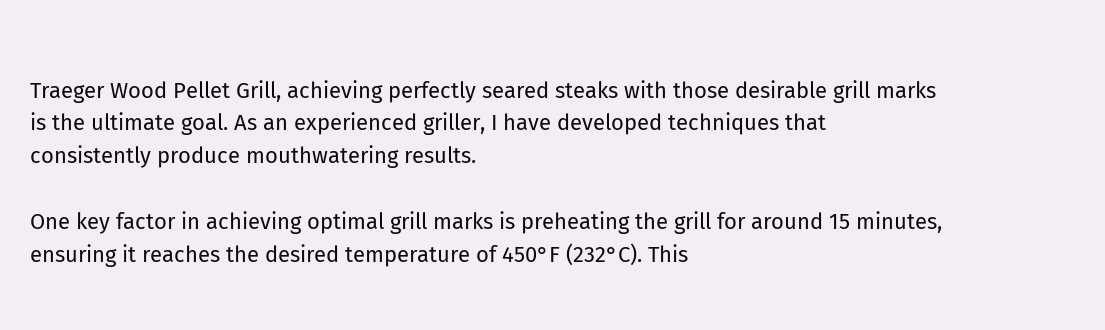Traeger Wood Pellet Grill, achieving perfectly seared steaks with those desirable grill marks is the ultimate goal. As an experienced griller, I have developed techniques that consistently produce mouthwatering results.

One key factor in achieving optimal grill marks is preheating the grill for around 15 minutes, ensuring it reaches the desired temperature of 450°F (232°C). This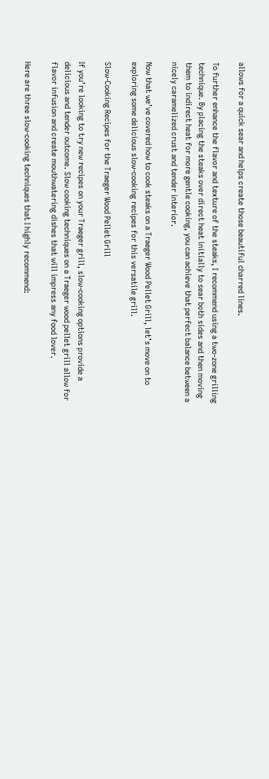allows for a quick sear and helps create those beautiful charred lines.

To further enhance the flavor and texture of the steaks, I recommend using a two-zone grilling technique. By placing the steaks over direct heat initially to sear both sides and then moving them to indirect heat for more gentle cooking, you can achieve that perfect balance between a nicely caramelized crust and tender interior.

Now that we’ve covered how to cook steaks on a Traeger Wood Pellet Grill, let’s move on to exploring some delicious slow-cooking recipes for this versatile grill.

Slow-Cooking Recipes for the Traeger Wood Pellet Grill

If you’re looking to try new recipes on your Traeger grill, slow-cooking options provide a delicious and tender outcome. Slow cooking techniques on a Traeger wood pellet grill allow for flavor infusion and create mouthwatering dishes that will impress any food lover.

Here are three slow-cooking techniques that I highly recommend: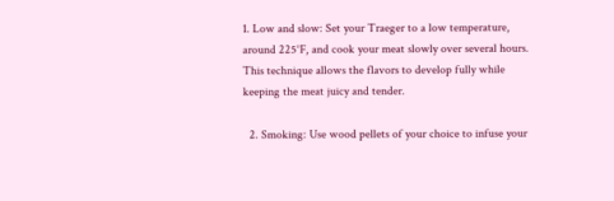1. Low and slow: Set your Traeger to a low temperature, around 225°F, and cook your meat slowly over several hours. This technique allows the flavors to develop fully while keeping the meat juicy and tender.

  2. Smoking: Use wood pellets of your choice to infuse your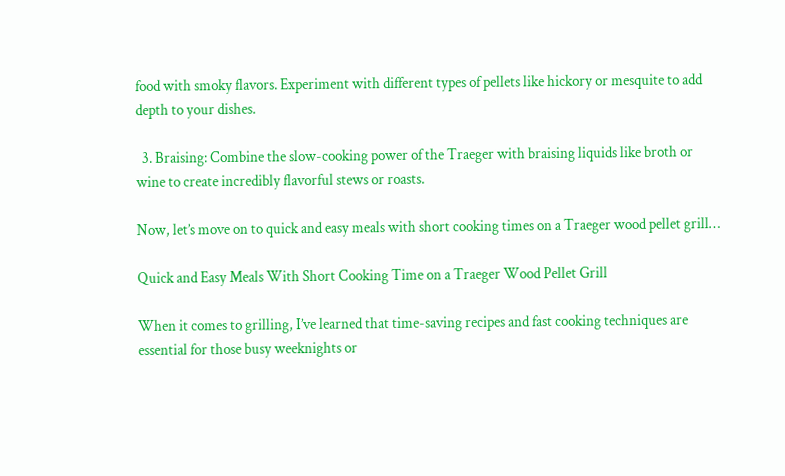food with smoky flavors. Experiment with different types of pellets like hickory or mesquite to add depth to your dishes.

  3. Braising: Combine the slow-cooking power of the Traeger with braising liquids like broth or wine to create incredibly flavorful stews or roasts.

Now, let’s move on to quick and easy meals with short cooking times on a Traeger wood pellet grill…

Quick and Easy Meals With Short Cooking Time on a Traeger Wood Pellet Grill

When it comes to grilling, I’ve learned that time-saving recipes and fast cooking techniques are essential for those busy weeknights or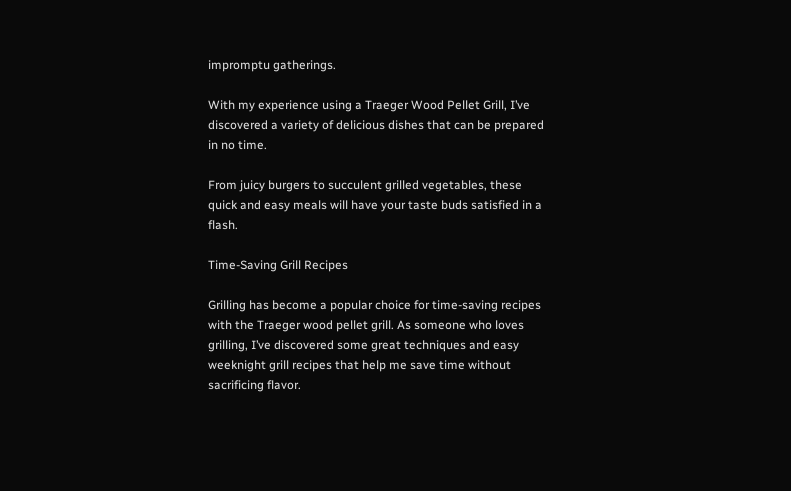impromptu gatherings.

With my experience using a Traeger Wood Pellet Grill, I’ve discovered a variety of delicious dishes that can be prepared in no time.

From juicy burgers to succulent grilled vegetables, these quick and easy meals will have your taste buds satisfied in a flash.

Time-Saving Grill Recipes

Grilling has become a popular choice for time-saving recipes with the Traeger wood pellet grill. As someone who loves grilling, I’ve discovered some great techniques and easy weeknight grill recipes that help me save time without sacrificing flavor.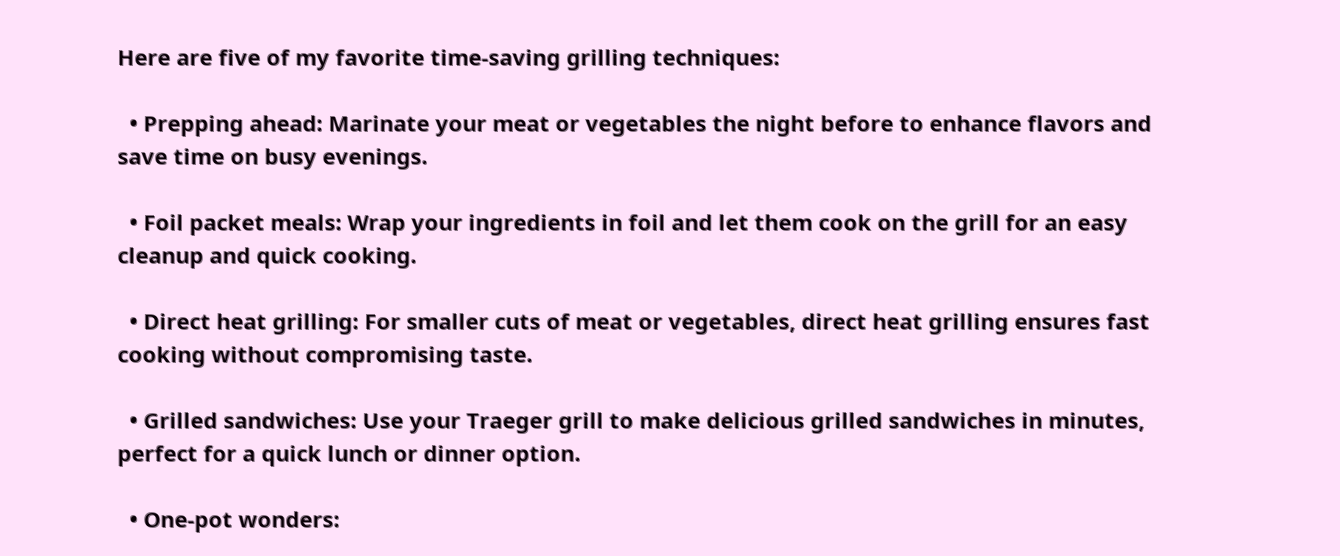Here are five of my favorite time-saving grilling techniques:

  • Prepping ahead: Marinate your meat or vegetables the night before to enhance flavors and save time on busy evenings.

  • Foil packet meals: Wrap your ingredients in foil and let them cook on the grill for an easy cleanup and quick cooking.

  • Direct heat grilling: For smaller cuts of meat or vegetables, direct heat grilling ensures fast cooking without compromising taste.

  • Grilled sandwiches: Use your Traeger grill to make delicious grilled sandwiches in minutes, perfect for a quick lunch or dinner option.

  • One-pot wonders: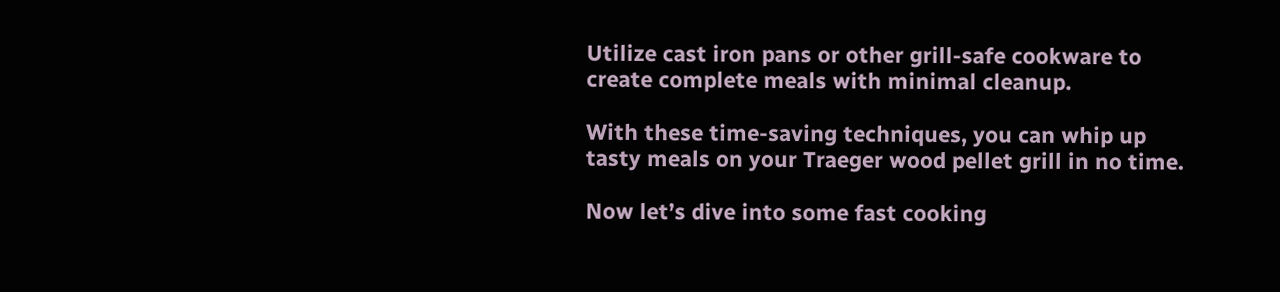Utilize cast iron pans or other grill-safe cookware to create complete meals with minimal cleanup.

With these time-saving techniques, you can whip up tasty meals on your Traeger wood pellet grill in no time.

Now let’s dive into some fast cooking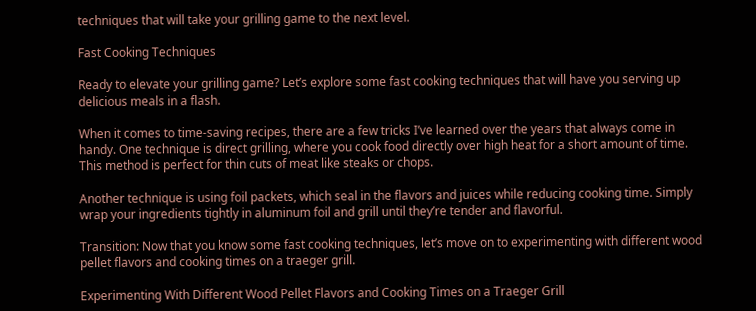techniques that will take your grilling game to the next level.

Fast Cooking Techniques

Ready to elevate your grilling game? Let’s explore some fast cooking techniques that will have you serving up delicious meals in a flash.

When it comes to time-saving recipes, there are a few tricks I’ve learned over the years that always come in handy. One technique is direct grilling, where you cook food directly over high heat for a short amount of time. This method is perfect for thin cuts of meat like steaks or chops.

Another technique is using foil packets, which seal in the flavors and juices while reducing cooking time. Simply wrap your ingredients tightly in aluminum foil and grill until they’re tender and flavorful.

Transition: Now that you know some fast cooking techniques, let’s move on to experimenting with different wood pellet flavors and cooking times on a traeger grill.

Experimenting With Different Wood Pellet Flavors and Cooking Times on a Traeger Grill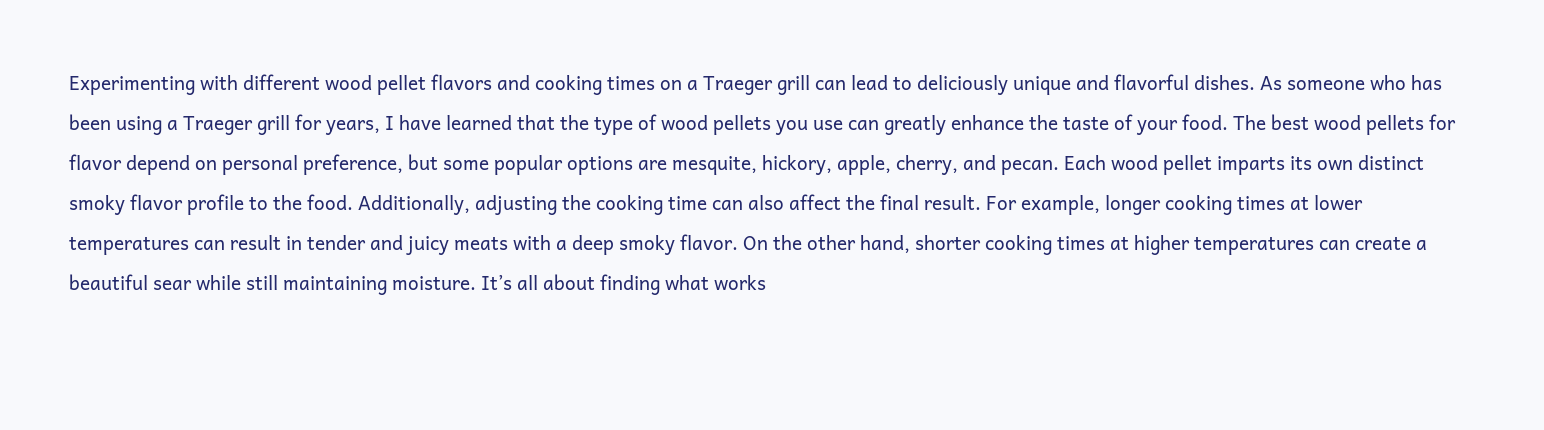Experimenting with different wood pellet flavors and cooking times on a Traeger grill can lead to deliciously unique and flavorful dishes. As someone who has been using a Traeger grill for years, I have learned that the type of wood pellets you use can greatly enhance the taste of your food. The best wood pellets for flavor depend on personal preference, but some popular options are mesquite, hickory, apple, cherry, and pecan. Each wood pellet imparts its own distinct smoky flavor profile to the food. Additionally, adjusting the cooking time can also affect the final result. For example, longer cooking times at lower temperatures can result in tender and juicy meats with a deep smoky flavor. On the other hand, shorter cooking times at higher temperatures can create a beautiful sear while still maintaining moisture. It’s all about finding what works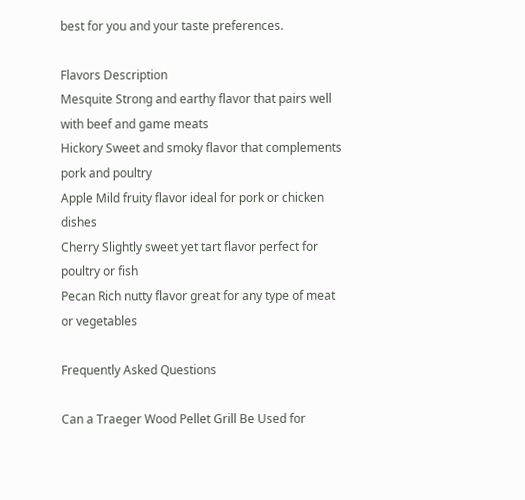best for you and your taste preferences.

Flavors Description
Mesquite Strong and earthy flavor that pairs well with beef and game meats
Hickory Sweet and smoky flavor that complements pork and poultry
Apple Mild fruity flavor ideal for pork or chicken dishes
Cherry Slightly sweet yet tart flavor perfect for poultry or fish
Pecan Rich nutty flavor great for any type of meat or vegetables

Frequently Asked Questions

Can a Traeger Wood Pellet Grill Be Used for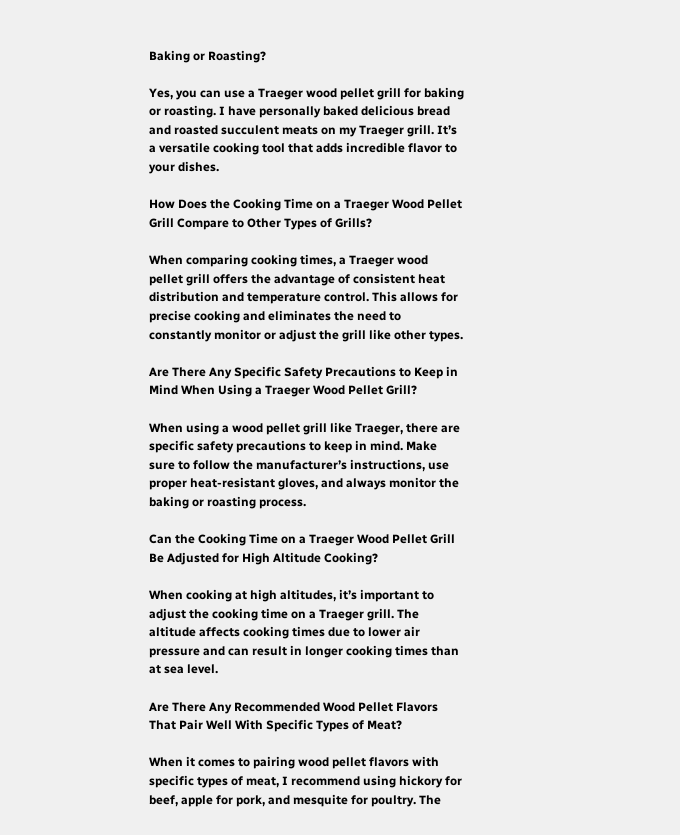Baking or Roasting?

Yes, you can use a Traeger wood pellet grill for baking or roasting. I have personally baked delicious bread and roasted succulent meats on my Traeger grill. It’s a versatile cooking tool that adds incredible flavor to your dishes.

How Does the Cooking Time on a Traeger Wood Pellet Grill Compare to Other Types of Grills?

When comparing cooking times, a Traeger wood pellet grill offers the advantage of consistent heat distribution and temperature control. This allows for precise cooking and eliminates the need to constantly monitor or adjust the grill like other types.

Are There Any Specific Safety Precautions to Keep in Mind When Using a Traeger Wood Pellet Grill?

When using a wood pellet grill like Traeger, there are specific safety precautions to keep in mind. Make sure to follow the manufacturer’s instructions, use proper heat-resistant gloves, and always monitor the baking or roasting process.

Can the Cooking Time on a Traeger Wood Pellet Grill Be Adjusted for High Altitude Cooking?

When cooking at high altitudes, it’s important to adjust the cooking time on a Traeger grill. The altitude affects cooking times due to lower air pressure and can result in longer cooking times than at sea level.

Are There Any Recommended Wood Pellet Flavors That Pair Well With Specific Types of Meat?

When it comes to pairing wood pellet flavors with specific types of meat, I recommend using hickory for beef, apple for pork, and mesquite for poultry. The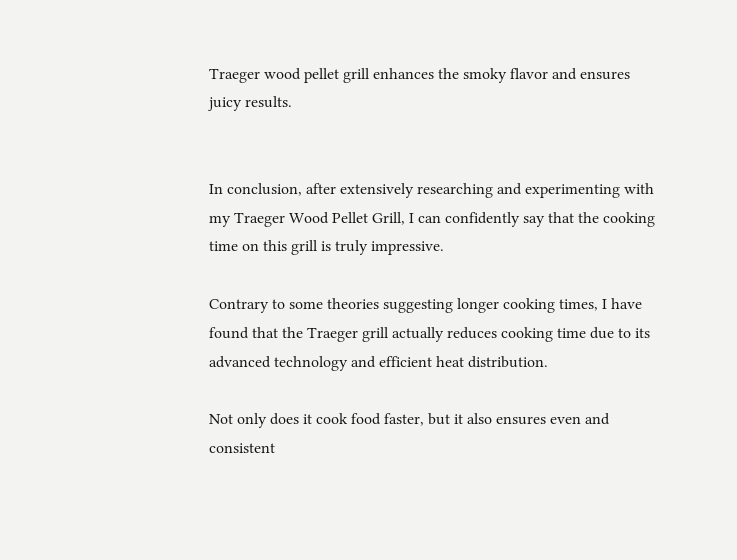Traeger wood pellet grill enhances the smoky flavor and ensures juicy results.


In conclusion, after extensively researching and experimenting with my Traeger Wood Pellet Grill, I can confidently say that the cooking time on this grill is truly impressive.

Contrary to some theories suggesting longer cooking times, I have found that the Traeger grill actually reduces cooking time due to its advanced technology and efficient heat distribution.

Not only does it cook food faster, but it also ensures even and consistent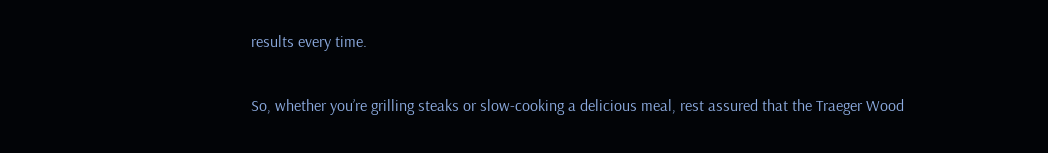results every time.

So, whether you’re grilling steaks or slow-cooking a delicious meal, rest assured that the Traeger Wood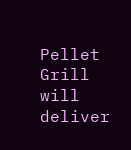Pellet Grill will deliver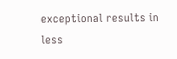exceptional results in less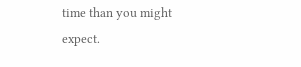time than you might expect.